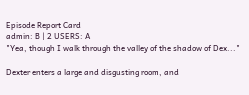Episode Report Card
admin: B | 2 USERS: A
"Yea, though I walk through the valley of the shadow of Dex..."

Dexter enters a large and disgusting room, and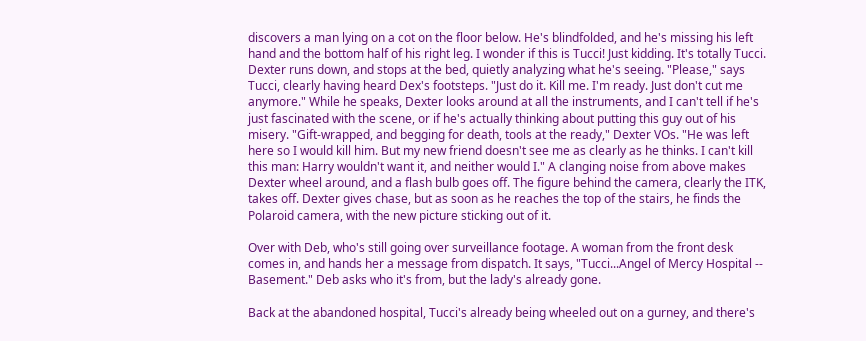discovers a man lying on a cot on the floor below. He's blindfolded, and he's missing his left hand and the bottom half of his right leg. I wonder if this is Tucci! Just kidding. It's totally Tucci. Dexter runs down, and stops at the bed, quietly analyzing what he's seeing. "Please," says Tucci, clearly having heard Dex's footsteps. "Just do it. Kill me. I'm ready. Just don't cut me anymore." While he speaks, Dexter looks around at all the instruments, and I can't tell if he's just fascinated with the scene, or if he's actually thinking about putting this guy out of his misery. "Gift-wrapped, and begging for death, tools at the ready," Dexter VOs. "He was left here so I would kill him. But my new friend doesn't see me as clearly as he thinks. I can't kill this man: Harry wouldn't want it, and neither would I." A clanging noise from above makes Dexter wheel around, and a flash bulb goes off. The figure behind the camera, clearly the ITK, takes off. Dexter gives chase, but as soon as he reaches the top of the stairs, he finds the Polaroid camera, with the new picture sticking out of it.

Over with Deb, who's still going over surveillance footage. A woman from the front desk comes in, and hands her a message from dispatch. It says, "Tucci...Angel of Mercy Hospital -- Basement." Deb asks who it's from, but the lady's already gone.

Back at the abandoned hospital, Tucci's already being wheeled out on a gurney, and there's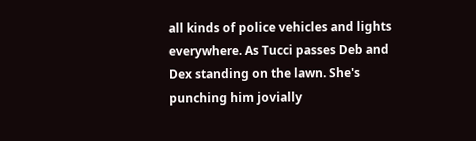all kinds of police vehicles and lights everywhere. As Tucci passes Deb and Dex standing on the lawn. She's punching him jovially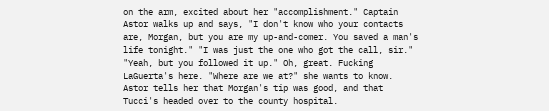on the arm, excited about her "accomplishment." Captain Astor walks up and says, "I don't know who your contacts are, Morgan, but you are my up-and-comer. You saved a man's life tonight." "I was just the one who got the call, sir." "Yeah, but you followed it up." Oh, great. Fucking LaGuerta's here. "Where are we at?" she wants to know. Astor tells her that Morgan's tip was good, and that Tucci's headed over to the county hospital.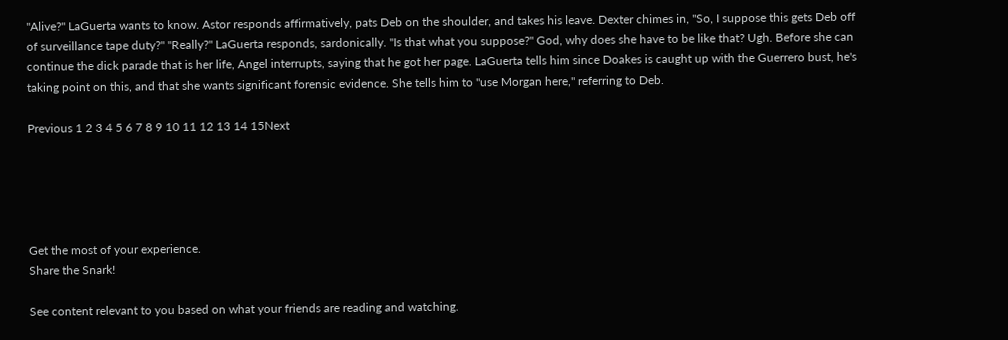"Alive?" LaGuerta wants to know. Astor responds affirmatively, pats Deb on the shoulder, and takes his leave. Dexter chimes in, "So, I suppose this gets Deb off of surveillance tape duty?" "Really?" LaGuerta responds, sardonically. "Is that what you suppose?" God, why does she have to be like that? Ugh. Before she can continue the dick parade that is her life, Angel interrupts, saying that he got her page. LaGuerta tells him since Doakes is caught up with the Guerrero bust, he's taking point on this, and that she wants significant forensic evidence. She tells him to "use Morgan here," referring to Deb.

Previous 1 2 3 4 5 6 7 8 9 10 11 12 13 14 15Next





Get the most of your experience.
Share the Snark!

See content relevant to you based on what your friends are reading and watching.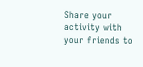Share your activity with your friends to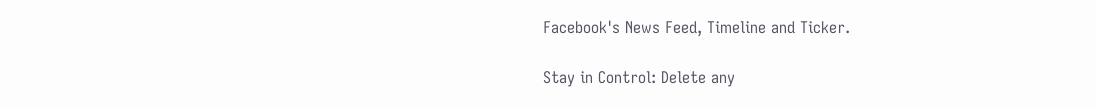Facebook's News Feed, Timeline and Ticker.

Stay in Control: Delete any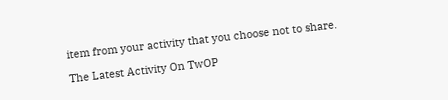item from your activity that you choose not to share.

The Latest Activity On TwOP